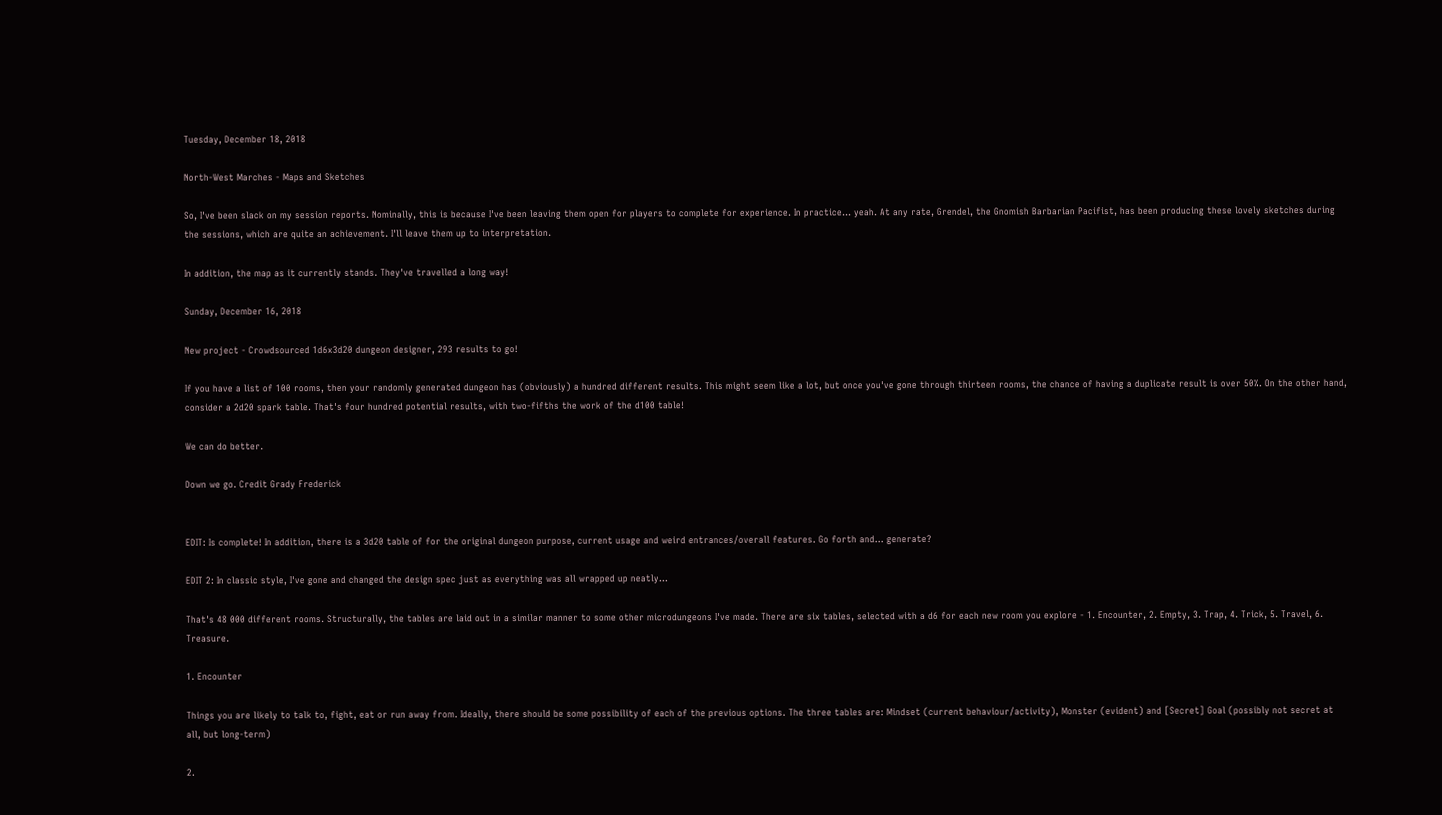Tuesday, December 18, 2018

North-West Marches - Maps and Sketches

So, I've been slack on my session reports. Nominally, this is because I've been leaving them open for players to complete for experience. In practice... yeah. At any rate, Grendel, the Gnomish Barbarian Pacifist, has been producing these lovely sketches during the sessions, which are quite an achievement. I'll leave them up to interpretation.

In addition, the map as it currently stands. They've travelled a long way!

Sunday, December 16, 2018

New project - Crowdsourced 1d6x3d20 dungeon designer, 293 results to go!

If you have a list of 100 rooms, then your randomly generated dungeon has (obviously) a hundred different results. This might seem like a lot, but once you've gone through thirteen rooms, the chance of having a duplicate result is over 50%. On the other hand, consider a 2d20 spark table. That's four hundred potential results, with two-fifths the work of the d100 table!

We can do better.

Down we go. Credit Grady Frederick


EDIT: Is complete! In addition, there is a 3d20 table of for the original dungeon purpose, current usage and weird entrances/overall features. Go forth and... generate?

EDIT 2: In classic style, I've gone and changed the design spec just as everything was all wrapped up neatly...

That's 48 000 different rooms. Structurally, the tables are laid out in a similar manner to some other microdungeons I've made. There are six tables, selected with a d6 for each new room you explore - 1. Encounter, 2. Empty, 3. Trap, 4. Trick, 5. Travel, 6. Treasure.

1. Encounter

Things you are likely to talk to, fight, eat or run away from. Ideally, there should be some possibility of each of the previous options. The three tables are: Mindset (current behaviour/activity), Monster (evident) and [Secret] Goal (possibly not secret at all, but long-term)

2.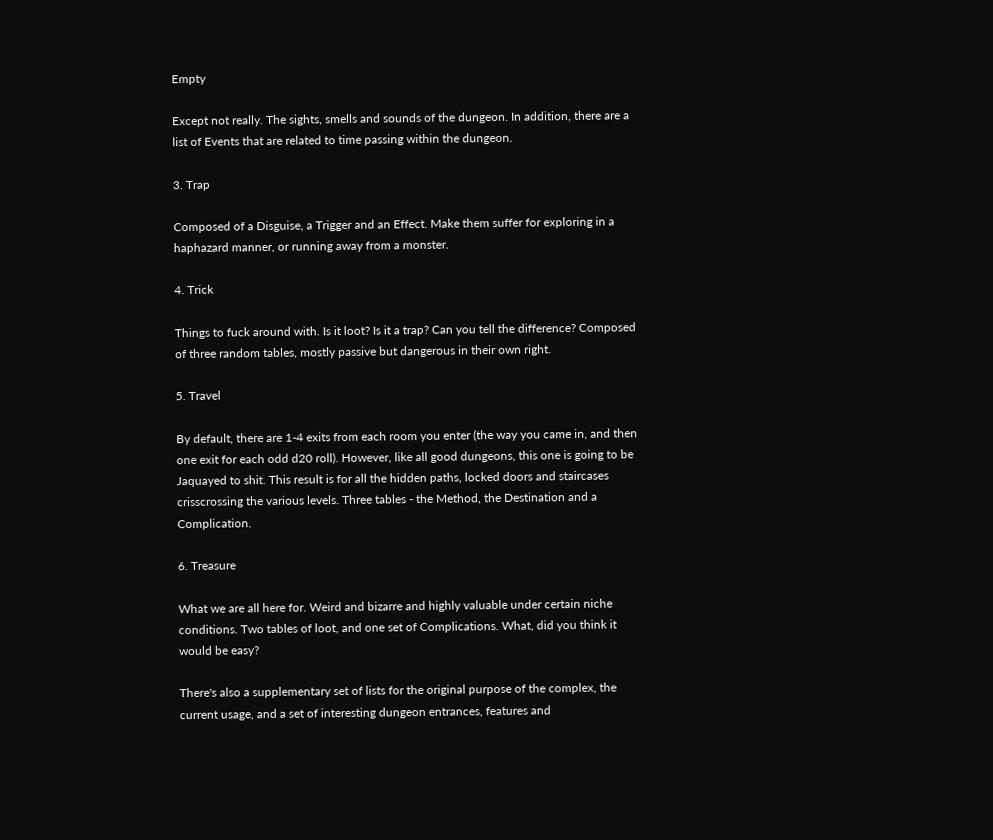Empty

Except not really. The sights, smells and sounds of the dungeon. In addition, there are a list of Events that are related to time passing within the dungeon.

3. Trap

Composed of a Disguise, a Trigger and an Effect. Make them suffer for exploring in a haphazard manner, or running away from a monster.

4. Trick

Things to fuck around with. Is it loot? Is it a trap? Can you tell the difference? Composed of three random tables, mostly passive but dangerous in their own right.

5. Travel

By default, there are 1-4 exits from each room you enter (the way you came in, and then one exit for each odd d20 roll). However, like all good dungeons, this one is going to be Jaquayed to shit. This result is for all the hidden paths, locked doors and staircases crisscrossing the various levels. Three tables - the Method, the Destination and a Complication.

6. Treasure

What we are all here for. Weird and bizarre and highly valuable under certain niche conditions. Two tables of loot, and one set of Complications. What, did you think it would be easy?

There's also a supplementary set of lists for the original purpose of the complex, the current usage, and a set of interesting dungeon entrances, features and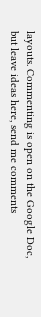layouts. Commenting is open on the Google Doc, but leave ideas here, send me comments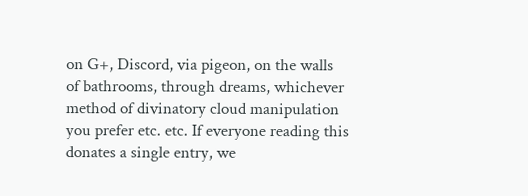on G+, Discord, via pigeon, on the walls of bathrooms, through dreams, whichever method of divinatory cloud manipulation you prefer etc. etc. If everyone reading this donates a single entry, we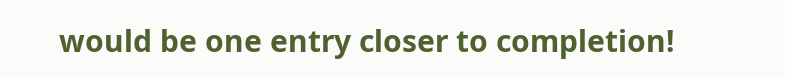would be one entry closer to completion!